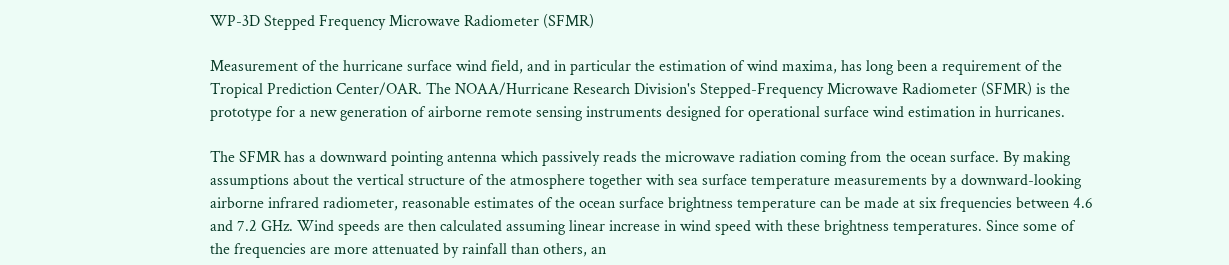WP-3D Stepped Frequency Microwave Radiometer (SFMR)

Measurement of the hurricane surface wind field, and in particular the estimation of wind maxima, has long been a requirement of the Tropical Prediction Center/OAR. The NOAA/Hurricane Research Division's Stepped-Frequency Microwave Radiometer (SFMR) is the prototype for a new generation of airborne remote sensing instruments designed for operational surface wind estimation in hurricanes.

The SFMR has a downward pointing antenna which passively reads the microwave radiation coming from the ocean surface. By making assumptions about the vertical structure of the atmosphere together with sea surface temperature measurements by a downward-looking airborne infrared radiometer, reasonable estimates of the ocean surface brightness temperature can be made at six frequencies between 4.6 and 7.2 GHz. Wind speeds are then calculated assuming linear increase in wind speed with these brightness temperatures. Since some of the frequencies are more attenuated by rainfall than others, an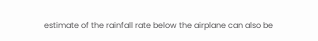estimate of the rainfall rate below the airplane can also be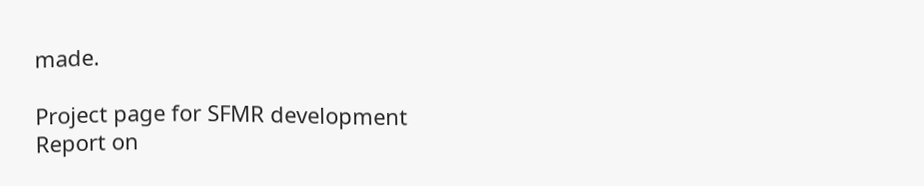made.

Project page for SFMR development
Report on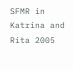SFMR in Katrina and Rita 2005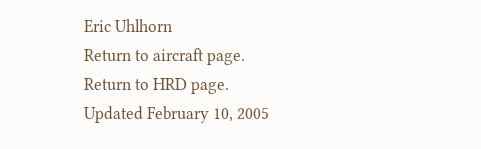Eric Uhlhorn
Return to aircraft page.
Return to HRD page.
Updated February 10, 2005